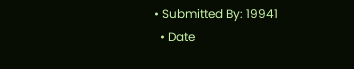• Submitted By: 19941
  • Date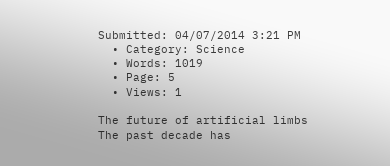Submitted: 04/07/2014 3:21 PM
  • Category: Science
  • Words: 1019
  • Page: 5
  • Views: 1

The future of artificial limbs
The past decade has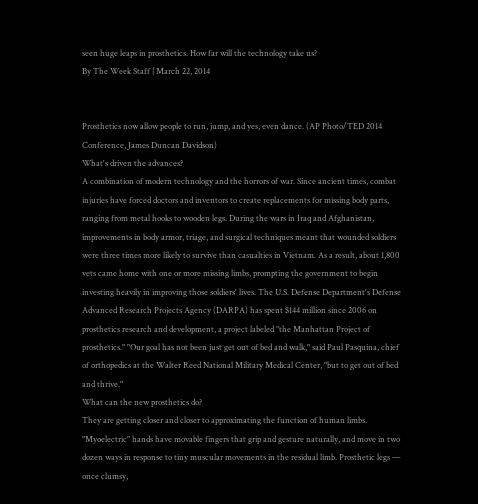seen huge leaps in prosthetics. How far will the technology take us?
By The Week Staff | March 22, 2014


Prosthetics now allow people to run, jump, and yes, even dance. (AP Photo/TED 2014 Conference, James Duncan Davidson)
What's driven the advances?
A combination of modern technology and the horrors of war. Since ancient times, combat injuries have forced doctors and inventors to create replacements for missing body parts, ranging from metal hooks to wooden legs. During the wars in Iraq and Afghanistan, improvements in body armor, triage, and surgical techniques meant that wounded soldiers were three times more likely to survive than casualties in Vietnam. As a result, about 1,800 vets came home with one or more missing limbs, prompting the government to begin investing heavily in improving those soldiers' lives. The U.S. Defense Department's Defense Advanced Research Projects Agency (DARPA) has spent $144 million since 2006 on prosthetics research and development, a project labeled "the Manhattan Project of prosthetics." "Our goal has not been just get out of bed and walk," said Paul Pasquina, chief of orthopedics at the Walter Reed National Military Medical Center, "but to get out of bed and thrive."
What can the new prosthetics do?
They are getting closer and closer to approximating the function of human limbs. "Myoelectric" hands have movable fingers that grip and gesture naturally, and move in two dozen ways in response to tiny muscular movements in the residual limb. Prosthetic legs — once clumsy,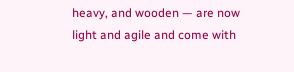heavy, and wooden — are now light and agile and come with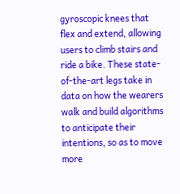gyroscopic knees that flex and extend, allowing users to climb stairs and ride a bike. These state-of-the-art legs take in data on how the wearers walk and build algorithms to anticipate their intentions, so as to move more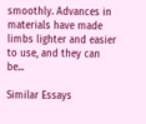smoothly. Advances in materials have made limbs lighter and easier to use, and they can be...

Similar Essays